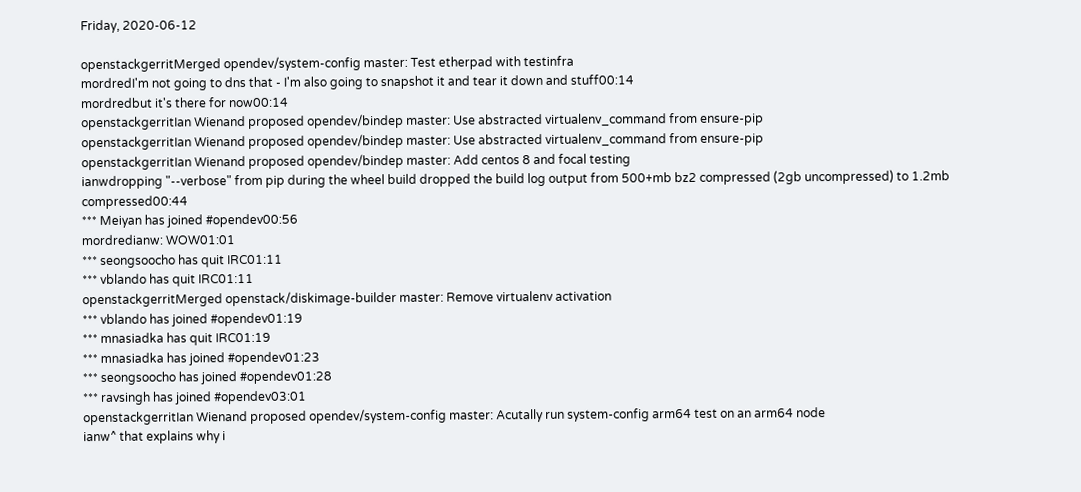Friday, 2020-06-12

openstackgerritMerged opendev/system-config master: Test etherpad with testinfra
mordredI'm not going to dns that - I'm also going to snapshot it and tear it down and stuff00:14
mordredbut it's there for now00:14
openstackgerritIan Wienand proposed opendev/bindep master: Use abstracted virtualenv_command from ensure-pip
openstackgerritIan Wienand proposed opendev/bindep master: Use abstracted virtualenv_command from ensure-pip
openstackgerritIan Wienand proposed opendev/bindep master: Add centos 8 and focal testing
ianwdropping "--verbose" from pip during the wheel build dropped the build log output from 500+mb bz2 compressed (2gb uncompressed) to 1.2mb compressed00:44
*** Meiyan has joined #opendev00:56
mordredianw: WOW01:01
*** seongsoocho has quit IRC01:11
*** vblando has quit IRC01:11
openstackgerritMerged openstack/diskimage-builder master: Remove virtualenv activation
*** vblando has joined #opendev01:19
*** mnasiadka has quit IRC01:19
*** mnasiadka has joined #opendev01:23
*** seongsoocho has joined #opendev01:28
*** ravsingh has joined #opendev03:01
openstackgerritIan Wienand proposed opendev/system-config master: Acutally run system-config arm64 test on an arm64 node
ianw^ that explains why i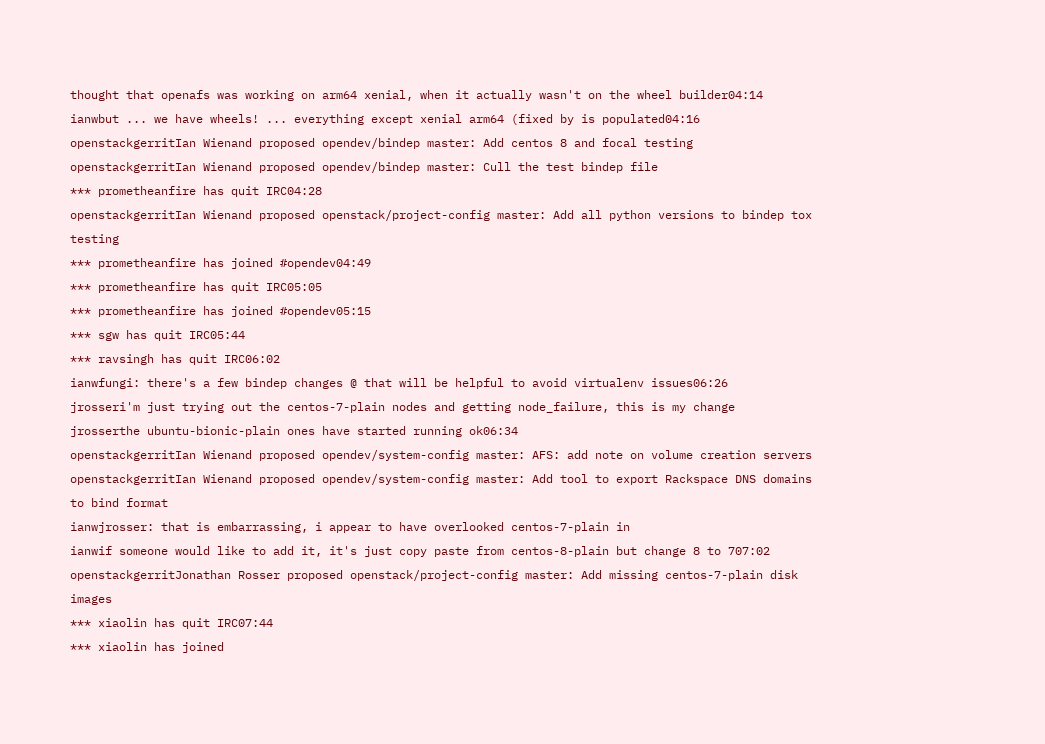thought that openafs was working on arm64 xenial, when it actually wasn't on the wheel builder04:14
ianwbut ... we have wheels! ... everything except xenial arm64 (fixed by is populated04:16
openstackgerritIan Wienand proposed opendev/bindep master: Add centos 8 and focal testing
openstackgerritIan Wienand proposed opendev/bindep master: Cull the test bindep file
*** prometheanfire has quit IRC04:28
openstackgerritIan Wienand proposed openstack/project-config master: Add all python versions to bindep tox testing
*** prometheanfire has joined #opendev04:49
*** prometheanfire has quit IRC05:05
*** prometheanfire has joined #opendev05:15
*** sgw has quit IRC05:44
*** ravsingh has quit IRC06:02
ianwfungi: there's a few bindep changes @ that will be helpful to avoid virtualenv issues06:26
jrosseri'm just trying out the centos-7-plain nodes and getting node_failure, this is my change
jrosserthe ubuntu-bionic-plain ones have started running ok06:34
openstackgerritIan Wienand proposed opendev/system-config master: AFS: add note on volume creation servers
openstackgerritIan Wienand proposed opendev/system-config master: Add tool to export Rackspace DNS domains to bind format
ianwjrosser: that is embarrassing, i appear to have overlooked centos-7-plain in
ianwif someone would like to add it, it's just copy paste from centos-8-plain but change 8 to 707:02
openstackgerritJonathan Rosser proposed openstack/project-config master: Add missing centos-7-plain disk images
*** xiaolin has quit IRC07:44
*** xiaolin has joined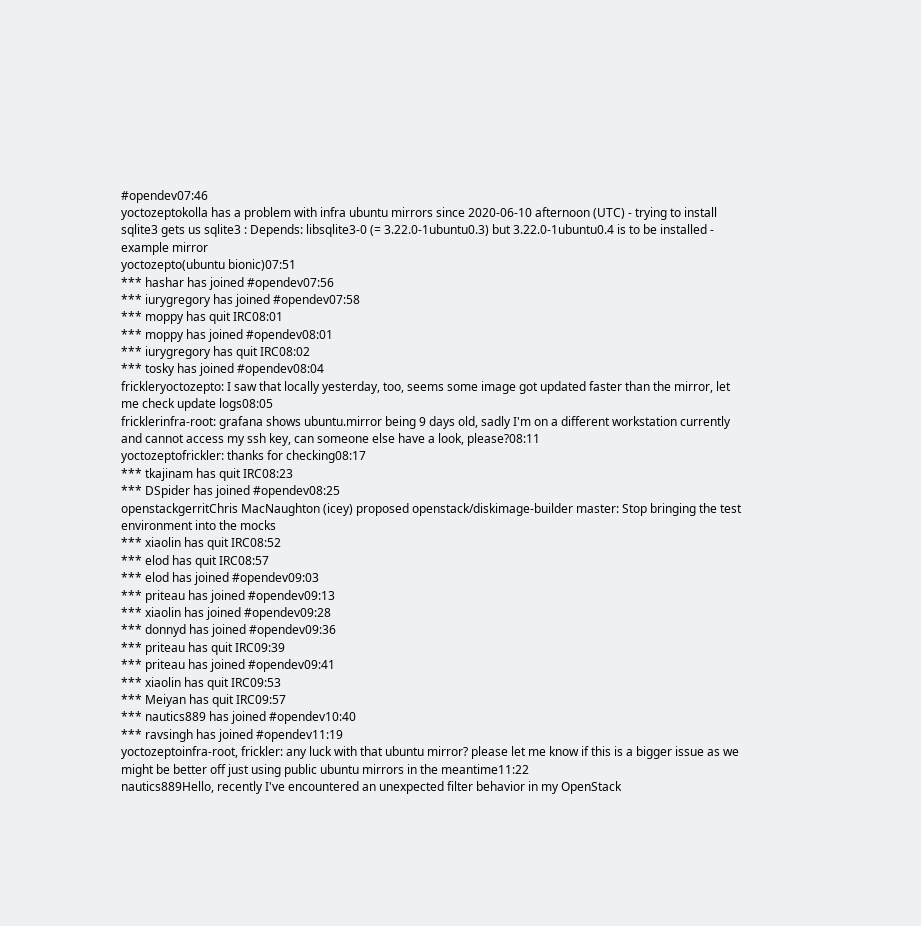#opendev07:46
yoctozeptokolla has a problem with infra ubuntu mirrors since 2020-06-10 afternoon (UTC) - trying to install sqlite3 gets us sqlite3 : Depends: libsqlite3-0 (= 3.22.0-1ubuntu0.3) but 3.22.0-1ubuntu0.4 is to be installed - example mirror
yoctozepto(ubuntu bionic)07:51
*** hashar has joined #opendev07:56
*** iurygregory has joined #opendev07:58
*** moppy has quit IRC08:01
*** moppy has joined #opendev08:01
*** iurygregory has quit IRC08:02
*** tosky has joined #opendev08:04
frickleryoctozepto: I saw that locally yesterday, too, seems some image got updated faster than the mirror, let me check update logs08:05
fricklerinfra-root: grafana shows ubuntu.mirror being 9 days old, sadly I'm on a different workstation currently and cannot access my ssh key, can someone else have a look, please?08:11
yoctozeptofrickler: thanks for checking08:17
*** tkajinam has quit IRC08:23
*** DSpider has joined #opendev08:25
openstackgerritChris MacNaughton (icey) proposed openstack/diskimage-builder master: Stop bringing the test environment into the mocks
*** xiaolin has quit IRC08:52
*** elod has quit IRC08:57
*** elod has joined #opendev09:03
*** priteau has joined #opendev09:13
*** xiaolin has joined #opendev09:28
*** donnyd has joined #opendev09:36
*** priteau has quit IRC09:39
*** priteau has joined #opendev09:41
*** xiaolin has quit IRC09:53
*** Meiyan has quit IRC09:57
*** nautics889 has joined #opendev10:40
*** ravsingh has joined #opendev11:19
yoctozeptoinfra-root, frickler: any luck with that ubuntu mirror? please let me know if this is a bigger issue as we might be better off just using public ubuntu mirrors in the meantime11:22
nautics889Hello, recently I've encountered an unexpected filter behavior in my OpenStack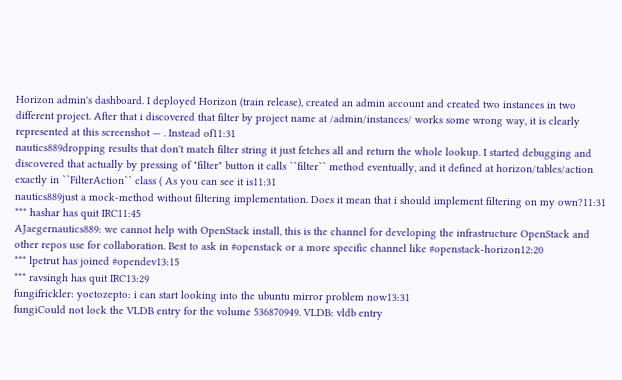Horizon admin's dashboard. I deployed Horizon (train release), created an admin account and created two instances in two different project. After that i discovered that filter by project name at /admin/instances/ works some wrong way, it is clearly represented at this screenshot — . Instead of11:31
nautics889dropping results that don't match filter string it just fetches all and return the whole lookup. I started debugging and discovered that actually by pressing of "filter" button it calls ``filter`` method eventually, and it defined at horizon/tables/action exactly in ``FilterAction`` class ( As you can see it is11:31
nautics889just a mock-method without filtering implementation. Does it mean that i should implement filtering on my own?11:31
*** hashar has quit IRC11:45
AJaegernautics889: we cannot help with OpenStack install, this is the channel for developing the infrastructure OpenStack and other repos use for collaboration. Best to ask in #openstack or a more specific channel like #openstack-horizon12:20
*** lpetrut has joined #opendev13:15
*** ravsingh has quit IRC13:29
fungifrickler: yoctozepto: i can start looking into the ubuntu mirror problem now13:31
fungiCould not lock the VLDB entry for the volume 536870949. VLDB: vldb entry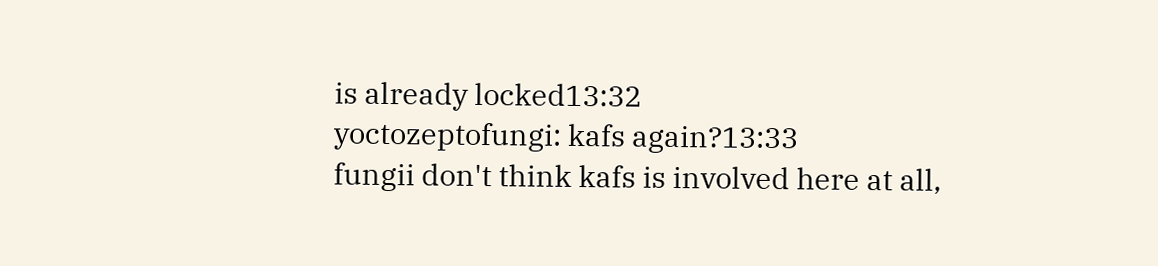is already locked13:32
yoctozeptofungi: kafs again?13:33
fungii don't think kafs is involved here at all,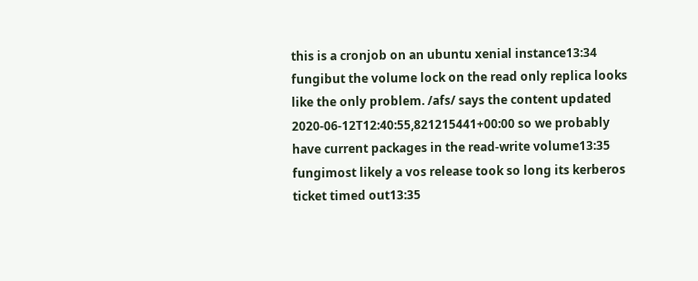this is a cronjob on an ubuntu xenial instance13:34
fungibut the volume lock on the read only replica looks like the only problem. /afs/ says the content updated 2020-06-12T12:40:55,821215441+00:00 so we probably have current packages in the read-write volume13:35
fungimost likely a vos release took so long its kerberos ticket timed out13:35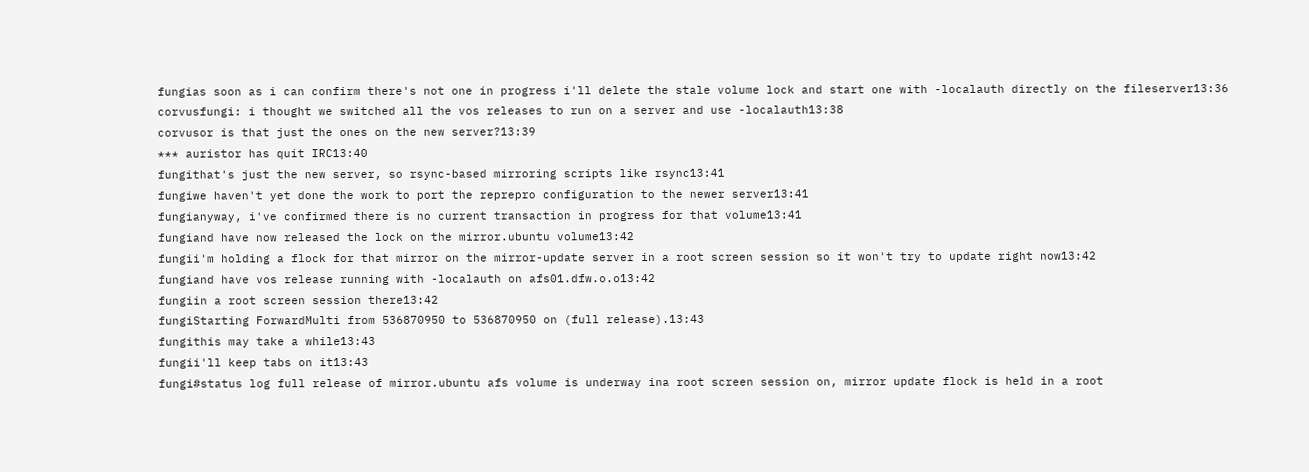fungias soon as i can confirm there's not one in progress i'll delete the stale volume lock and start one with -localauth directly on the fileserver13:36
corvusfungi: i thought we switched all the vos releases to run on a server and use -localauth13:38
corvusor is that just the ones on the new server?13:39
*** auristor has quit IRC13:40
fungithat's just the new server, so rsync-based mirroring scripts like rsync13:41
fungiwe haven't yet done the work to port the reprepro configuration to the newer server13:41
fungianyway, i've confirmed there is no current transaction in progress for that volume13:41
fungiand have now released the lock on the mirror.ubuntu volume13:42
fungii'm holding a flock for that mirror on the mirror-update server in a root screen session so it won't try to update right now13:42
fungiand have vos release running with -localauth on afs01.dfw.o.o13:42
fungiin a root screen session there13:42
fungiStarting ForwardMulti from 536870950 to 536870950 on (full release).13:43
fungithis may take a while13:43
fungii'll keep tabs on it13:43
fungi#status log full release of mirror.ubuntu afs volume is underway ina root screen session on, mirror update flock is held in a root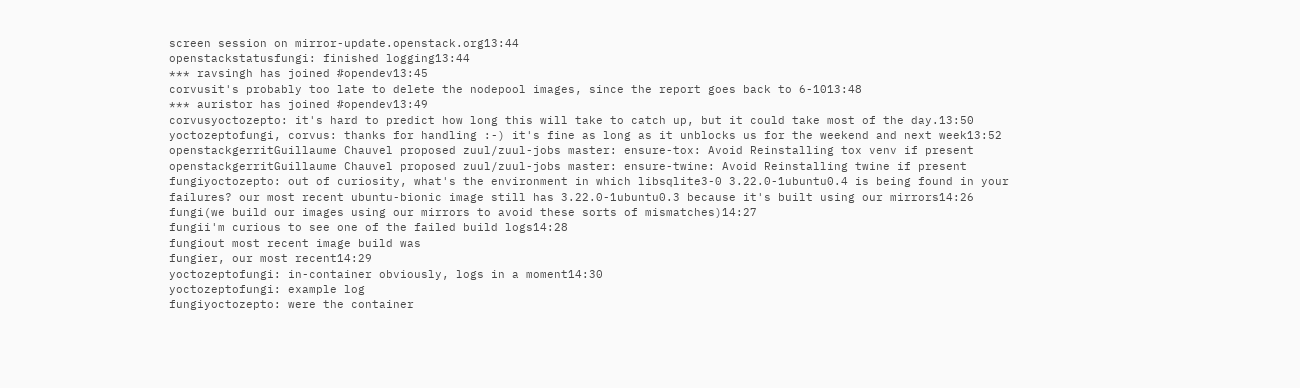screen session on mirror-update.openstack.org13:44
openstackstatusfungi: finished logging13:44
*** ravsingh has joined #opendev13:45
corvusit's probably too late to delete the nodepool images, since the report goes back to 6-1013:48
*** auristor has joined #opendev13:49
corvusyoctozepto: it's hard to predict how long this will take to catch up, but it could take most of the day.13:50
yoctozeptofungi, corvus: thanks for handling :-) it's fine as long as it unblocks us for the weekend and next week13:52
openstackgerritGuillaume Chauvel proposed zuul/zuul-jobs master: ensure-tox: Avoid Reinstalling tox venv if present
openstackgerritGuillaume Chauvel proposed zuul/zuul-jobs master: ensure-twine: Avoid Reinstalling twine if present
fungiyoctozepto: out of curiosity, what's the environment in which libsqlite3-0 3.22.0-1ubuntu0.4 is being found in your failures? our most recent ubuntu-bionic image still has 3.22.0-1ubuntu0.3 because it's built using our mirrors14:26
fungi(we build our images using our mirrors to avoid these sorts of mismatches)14:27
fungii'm curious to see one of the failed build logs14:28
fungiout most recent image build was
fungier, our most recent14:29
yoctozeptofungi: in-container obviously, logs in a moment14:30
yoctozeptofungi: example log
fungiyoctozepto: were the container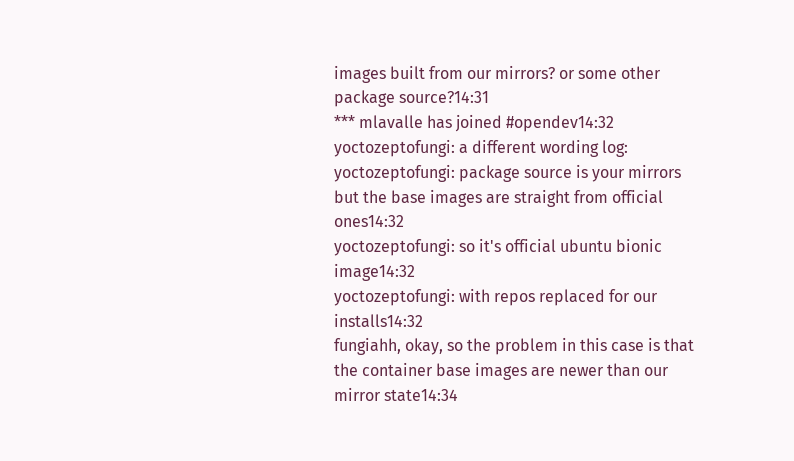images built from our mirrors? or some other package source?14:31
*** mlavalle has joined #opendev14:32
yoctozeptofungi: a different wording log:
yoctozeptofungi: package source is your mirrors but the base images are straight from official ones14:32
yoctozeptofungi: so it's official ubuntu bionic image14:32
yoctozeptofungi: with repos replaced for our installs14:32
fungiahh, okay, so the problem in this case is that the container base images are newer than our mirror state14:34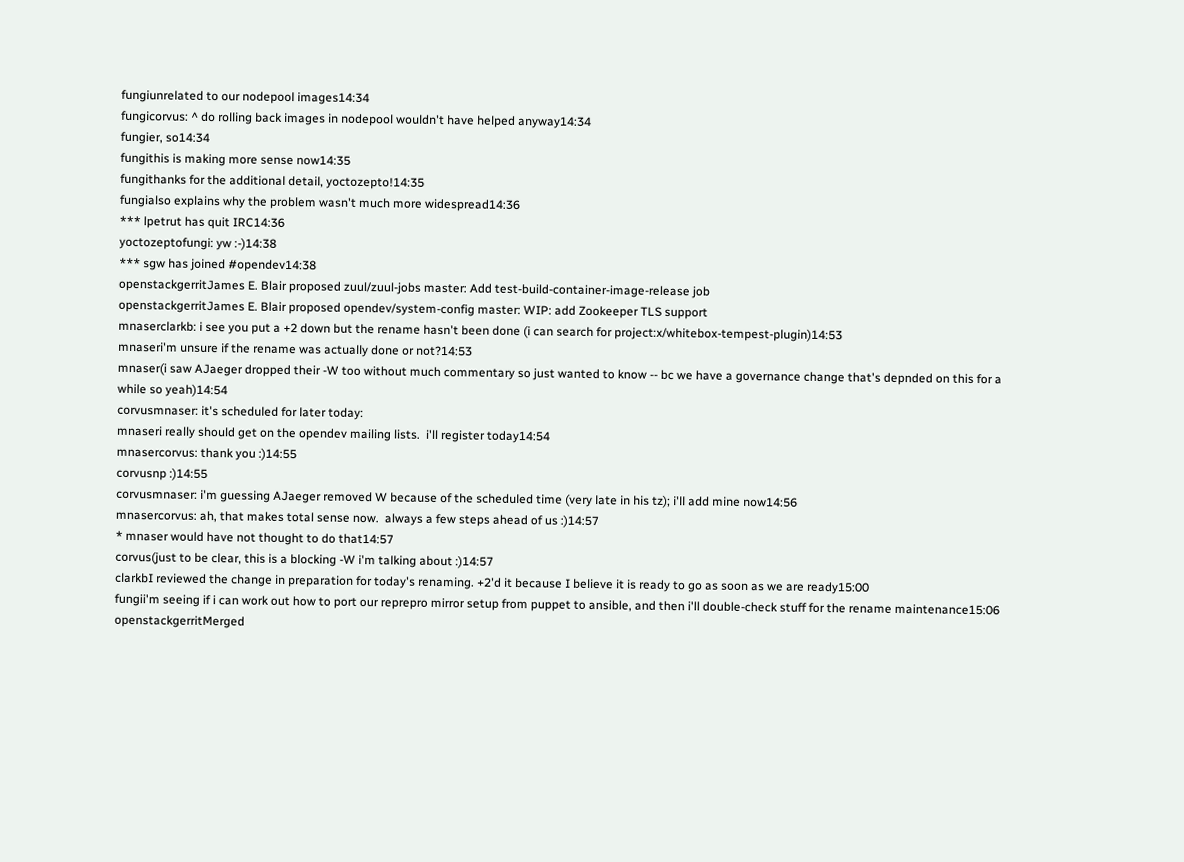fungiunrelated to our nodepool images14:34
fungicorvus: ^ do rolling back images in nodepool wouldn't have helped anyway14:34
fungier, so14:34
fungithis is making more sense now14:35
fungithanks for the additional detail, yoctozepto!14:35
fungialso explains why the problem wasn't much more widespread14:36
*** lpetrut has quit IRC14:36
yoctozeptofungi: yw :-)14:38
*** sgw has joined #opendev14:38
openstackgerritJames E. Blair proposed zuul/zuul-jobs master: Add test-build-container-image-release job
openstackgerritJames E. Blair proposed opendev/system-config master: WIP: add Zookeeper TLS support
mnaserclarkb: i see you put a +2 down but the rename hasn't been done (i can search for project:x/whitebox-tempest-plugin)14:53
mnaseri'm unsure if the rename was actually done or not?14:53
mnaser(i saw AJaeger dropped their -W too without much commentary so just wanted to know -- bc we have a governance change that's depnded on this for a while so yeah)14:54
corvusmnaser: it's scheduled for later today:
mnaseri really should get on the opendev mailing lists.  i'll register today14:54
mnasercorvus: thank you :)14:55
corvusnp :)14:55
corvusmnaser: i'm guessing AJaeger removed W because of the scheduled time (very late in his tz); i'll add mine now14:56
mnasercorvus: ah, that makes total sense now.  always a few steps ahead of us :)14:57
* mnaser would have not thought to do that14:57
corvus(just to be clear, this is a blocking -W i'm talking about :)14:57
clarkbI reviewed the change in preparation for today's renaming. +2'd it because I believe it is ready to go as soon as we are ready15:00
fungii'm seeing if i can work out how to port our reprepro mirror setup from puppet to ansible, and then i'll double-check stuff for the rename maintenance15:06
openstackgerritMerged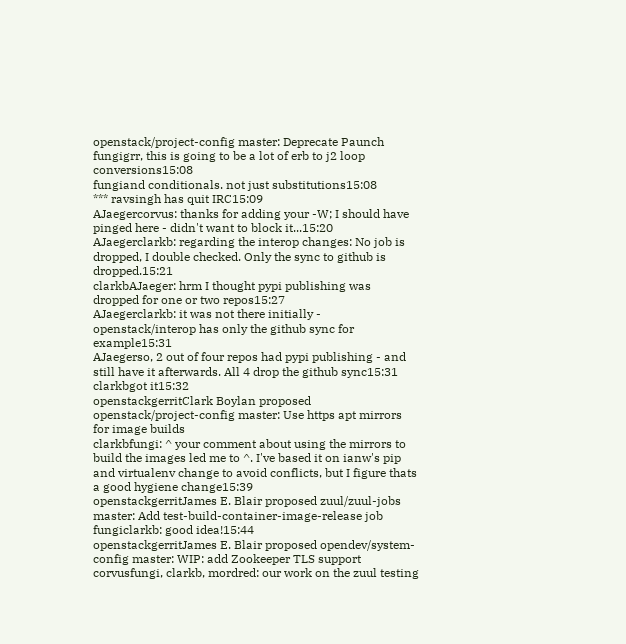openstack/project-config master: Deprecate Paunch
fungigrr, this is going to be a lot of erb to j2 loop conversions15:08
fungiand conditionals. not just substitutions15:08
*** ravsingh has quit IRC15:09
AJaegercorvus: thanks for adding your -W; I should have pinged here - didn't want to block it...15:20
AJaegerclarkb: regarding the interop changes: No job is dropped, I double checked. Only the sync to github is dropped.15:21
clarkbAJaeger: hrm I thought pypi publishing was dropped for one or two repos15:27
AJaegerclarkb: it was not there initially - openstack/interop has only the github sync for example15:31
AJaegerso, 2 out of four repos had pypi publishing - and still have it afterwards. All 4 drop the github sync15:31
clarkbgot it15:32
openstackgerritClark Boylan proposed openstack/project-config master: Use https apt mirrors for image builds
clarkbfungi: ^ your comment about using the mirrors to build the images led me to ^. I've based it on ianw's pip and virtualenv change to avoid conflicts, but I figure thats a good hygiene change15:39
openstackgerritJames E. Blair proposed zuul/zuul-jobs master: Add test-build-container-image-release job
fungiclarkb: good idea!15:44
openstackgerritJames E. Blair proposed opendev/system-config master: WIP: add Zookeeper TLS support
corvusfungi, clarkb, mordred: our work on the zuul testing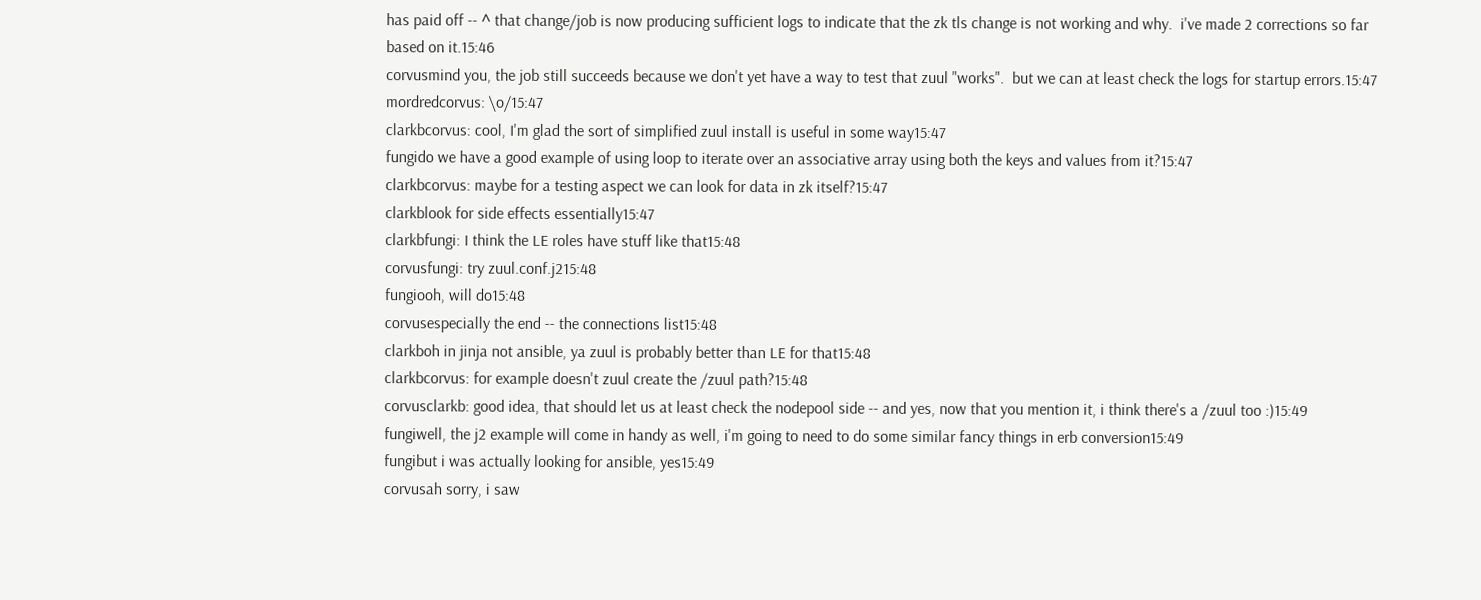has paid off -- ^ that change/job is now producing sufficient logs to indicate that the zk tls change is not working and why.  i've made 2 corrections so far based on it.15:46
corvusmind you, the job still succeeds because we don't yet have a way to test that zuul "works".  but we can at least check the logs for startup errors.15:47
mordredcorvus: \o/15:47
clarkbcorvus: cool, I'm glad the sort of simplified zuul install is useful in some way15:47
fungido we have a good example of using loop to iterate over an associative array using both the keys and values from it?15:47
clarkbcorvus: maybe for a testing aspect we can look for data in zk itself?15:47
clarkblook for side effects essentially15:47
clarkbfungi: I think the LE roles have stuff like that15:48
corvusfungi: try zuul.conf.j215:48
fungiooh, will do15:48
corvusespecially the end -- the connections list15:48
clarkboh in jinja not ansible, ya zuul is probably better than LE for that15:48
clarkbcorvus: for example doesn't zuul create the /zuul path?15:48
corvusclarkb: good idea, that should let us at least check the nodepool side -- and yes, now that you mention it, i think there's a /zuul too :)15:49
fungiwell, the j2 example will come in handy as well, i'm going to need to do some similar fancy things in erb conversion15:49
fungibut i was actually looking for ansible, yes15:49
corvusah sorry, i saw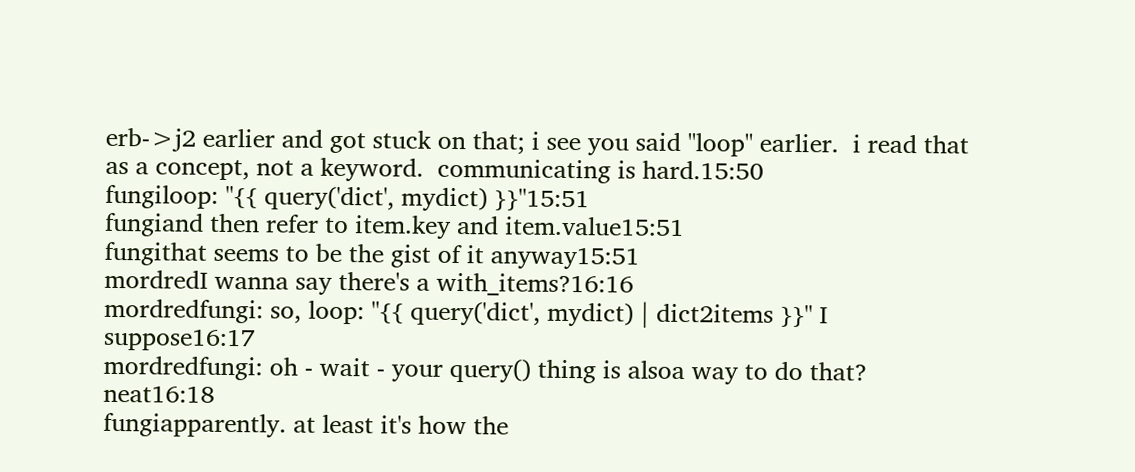erb->j2 earlier and got stuck on that; i see you said "loop" earlier.  i read that as a concept, not a keyword.  communicating is hard.15:50
fungiloop: "{{ query('dict', mydict) }}"15:51
fungiand then refer to item.key and item.value15:51
fungithat seems to be the gist of it anyway15:51
mordredI wanna say there's a with_items?16:16
mordredfungi: so, loop: "{{ query('dict', mydict) | dict2items }}" I suppose16:17
mordredfungi: oh - wait - your query() thing is alsoa way to do that? neat16:18
fungiapparently. at least it's how the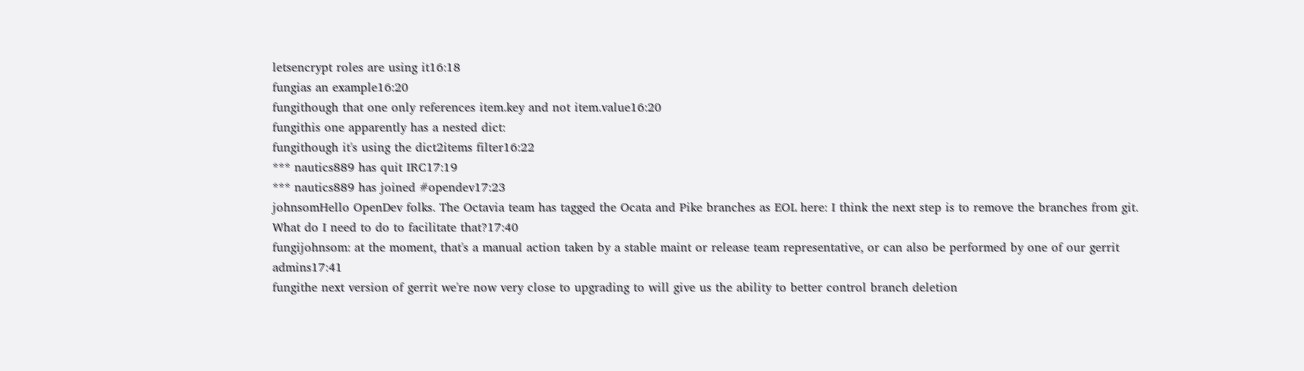letsencrypt roles are using it16:18
fungias an example16:20
fungithough that one only references item.key and not item.value16:20
fungithis one apparently has a nested dict:
fungithough it's using the dict2items filter16:22
*** nautics889 has quit IRC17:19
*** nautics889 has joined #opendev17:23
johnsomHello OpenDev folks. The Octavia team has tagged the Ocata and Pike branches as EOL here: I think the next step is to remove the branches from git. What do I need to do to facilitate that?17:40
fungijohnsom: at the moment, that's a manual action taken by a stable maint or release team representative, or can also be performed by one of our gerrit admins17:41
fungithe next version of gerrit we're now very close to upgrading to will give us the ability to better control branch deletion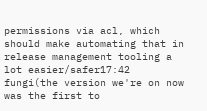permissions via acl, which should make automating that in release management tooling a lot easier/safer17:42
fungi(the version we're on now was the first to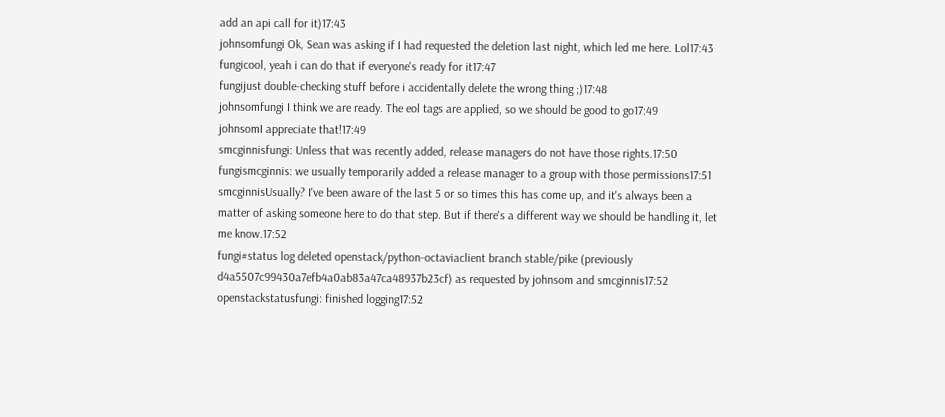add an api call for it)17:43
johnsomfungi Ok, Sean was asking if I had requested the deletion last night, which led me here. Lol17:43
fungicool, yeah i can do that if everyone's ready for it17:47
fungijust double-checking stuff before i accidentally delete the wrong thing ;)17:48
johnsomfungi I think we are ready. The eol tags are applied, so we should be good to go17:49
johnsomI appreciate that!17:49
smcginnisfungi: Unless that was recently added, release managers do not have those rights.17:50
fungismcginnis: we usually temporarily added a release manager to a group with those permissions17:51
smcginnisUsually? I've been aware of the last 5 or so times this has come up, and it's always been a matter of asking someone here to do that step. But if there's a different way we should be handling it, let me know.17:52
fungi#status log deleted openstack/python-octaviaclient branch stable/pike (previously d4a5507c99430a7efb4a0ab83a47ca48937b23cf) as requested by johnsom and smcginnis17:52
openstackstatusfungi: finished logging17:52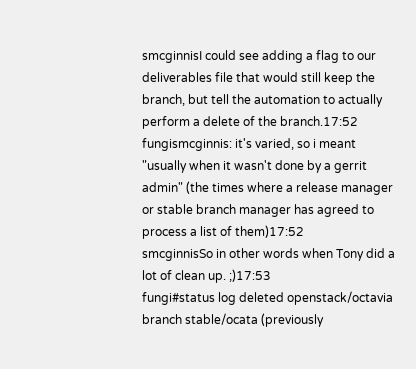smcginnisI could see adding a flag to our deliverables file that would still keep the branch, but tell the automation to actually perform a delete of the branch.17:52
fungismcginnis: it's varied, so i meant "usually when it wasn't done by a gerrit admin" (the times where a release manager or stable branch manager has agreed to process a list of them)17:52
smcginnisSo in other words when Tony did a lot of clean up. ;)17:53
fungi#status log deleted openstack/octavia branch stable/ocata (previously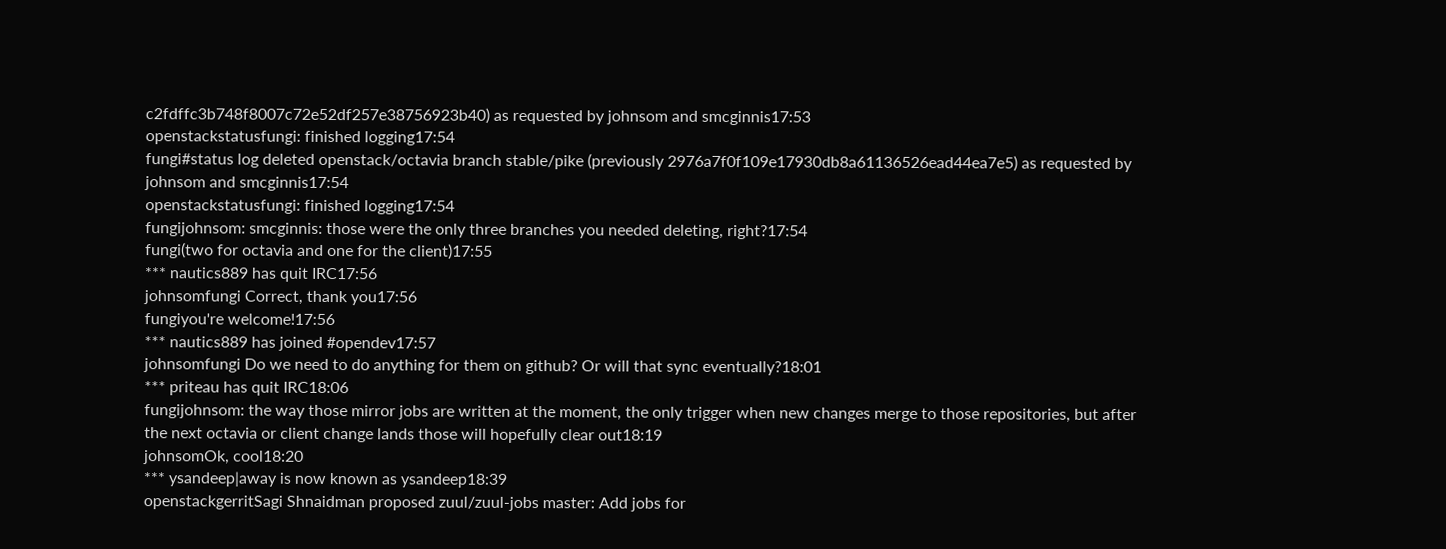c2fdffc3b748f8007c72e52df257e38756923b40) as requested by johnsom and smcginnis17:53
openstackstatusfungi: finished logging17:54
fungi#status log deleted openstack/octavia branch stable/pike (previously 2976a7f0f109e17930db8a61136526ead44ea7e5) as requested by johnsom and smcginnis17:54
openstackstatusfungi: finished logging17:54
fungijohnsom: smcginnis: those were the only three branches you needed deleting, right?17:54
fungi(two for octavia and one for the client)17:55
*** nautics889 has quit IRC17:56
johnsomfungi Correct, thank you17:56
fungiyou're welcome!17:56
*** nautics889 has joined #opendev17:57
johnsomfungi Do we need to do anything for them on github? Or will that sync eventually?18:01
*** priteau has quit IRC18:06
fungijohnsom: the way those mirror jobs are written at the moment, the only trigger when new changes merge to those repositories, but after the next octavia or client change lands those will hopefully clear out18:19
johnsomOk, cool18:20
*** ysandeep|away is now known as ysandeep18:39
openstackgerritSagi Shnaidman proposed zuul/zuul-jobs master: Add jobs for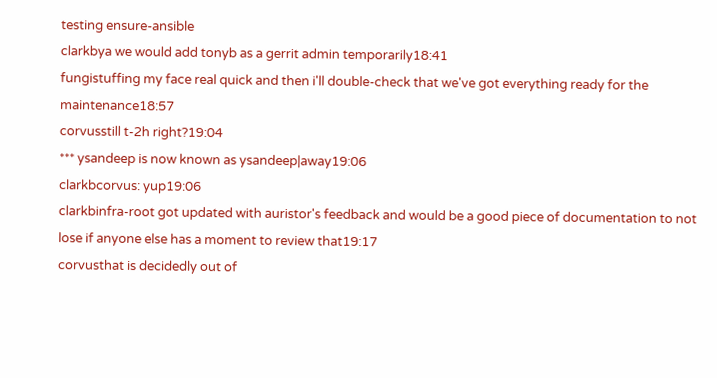testing ensure-ansible
clarkbya we would add tonyb as a gerrit admin temporarily18:41
fungistuffing my face real quick and then i'll double-check that we've got everything ready for the maintenance18:57
corvusstill t-2h right?19:04
*** ysandeep is now known as ysandeep|away19:06
clarkbcorvus: yup19:06
clarkbinfra-root got updated with auristor's feedback and would be a good piece of documentation to not lose if anyone else has a moment to review that19:17
corvusthat is decidedly out of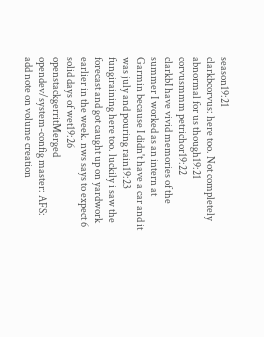season19:21
clarkbcorvus: here too. Not completely abnormal for us though19:21
corvusmmm petrichor19:22
clarkbI have vivid memories of the summer I worked as an intern at Garmin because I didn't have a car and it was july and pouring rain19:23
fungiraining here too. luckily i saw the forecast and got caught up on yardwork earlier in the week. nws says to expect 6 solid days of wet19:26
openstackgerritMerged opendev/system-config master: AFS: add note on volume creation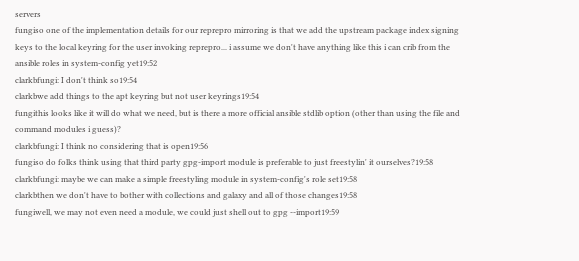servers
fungiso one of the implementation details for our reprepro mirroring is that we add the upstream package index signing keys to the local keyring for the user invoking reprepro... i assume we don't have anything like this i can crib from the ansible roles in system-config yet19:52
clarkbfungi: I don't think so19:54
clarkbwe add things to the apt keyring but not user keyrings19:54
fungithis looks like it will do what we need, but is there a more official ansible stdlib option (other than using the file and command modules i guess)?
clarkbfungi: I think no considering that is open19:56
fungiso do folks think using that third party gpg-import module is preferable to just freestylin' it ourselves?19:58
clarkbfungi: maybe we can make a simple freestyling module in system-config's role set19:58
clarkbthen we don't have to bother with collections and galaxy and all of those changes19:58
fungiwell, we may not even need a module, we could just shell out to gpg --import19:59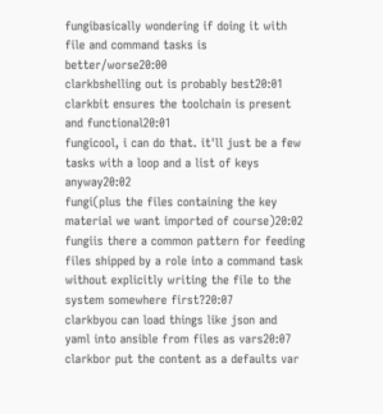fungibasically wondering if doing it with file and command tasks is better/worse20:00
clarkbshelling out is probably best20:01
clarkbit ensures the toolchain is present and functional20:01
fungicool, i can do that. it'll just be a few tasks with a loop and a list of keys anyway20:02
fungi(plus the files containing the key material we want imported of course)20:02
fungiis there a common pattern for feeding files shipped by a role into a command task without explicitly writing the file to the system somewhere first?20:07
clarkbyou can load things like json and yaml into ansible from files as vars20:07
clarkbor put the content as a defaults var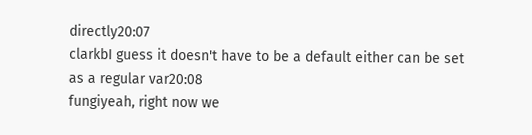directly20:07
clarkbI guess it doesn't have to be a default either can be set as a regular var20:08
fungiyeah, right now we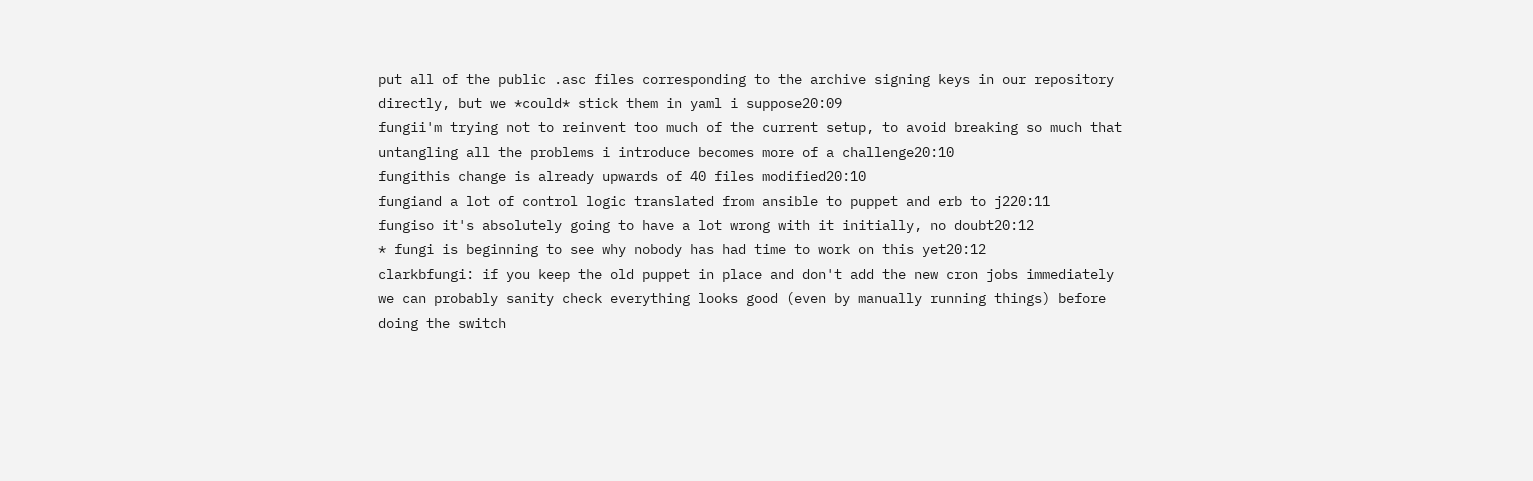put all of the public .asc files corresponding to the archive signing keys in our repository directly, but we *could* stick them in yaml i suppose20:09
fungii'm trying not to reinvent too much of the current setup, to avoid breaking so much that untangling all the problems i introduce becomes more of a challenge20:10
fungithis change is already upwards of 40 files modified20:10
fungiand a lot of control logic translated from ansible to puppet and erb to j220:11
fungiso it's absolutely going to have a lot wrong with it initially, no doubt20:12
* fungi is beginning to see why nobody has had time to work on this yet20:12
clarkbfungi: if you keep the old puppet in place and don't add the new cron jobs immediately we can probably sanity check everything looks good (even by manually running things) before doing the switch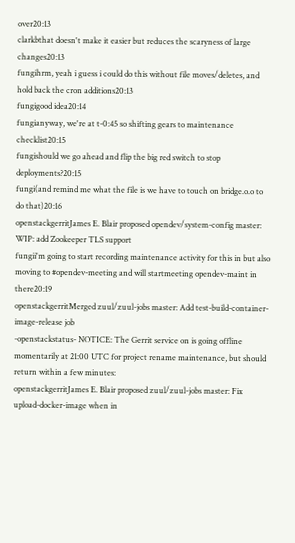over20:13
clarkbthat doesn't make it easier but reduces the scaryness of large changes20:13
fungihrm, yeah i guess i could do this without file moves/deletes, and hold back the cron additions20:13
fungigood idea20:14
fungianyway, we're at t-0:45 so shifting gears to maintenance checklist20:15
fungishould we go ahead and flip the big red switch to stop deployments?20:15
fungi(and remind me what the file is we have to touch on bridge.o.o to do that)20:16
openstackgerritJames E. Blair proposed opendev/system-config master: WIP: add Zookeeper TLS support
fungii'm going to start recording maintenance activity for this in but also moving to #opendev-meeting and will startmeeting opendev-maint in there20:19
openstackgerritMerged zuul/zuul-jobs master: Add test-build-container-image-release job
-openstackstatus- NOTICE: The Gerrit service on is going offline momentarily at 21:00 UTC for project rename maintenance, but should return within a few minutes:
openstackgerritJames E. Blair proposed zuul/zuul-jobs master: Fix upload-docker-image when in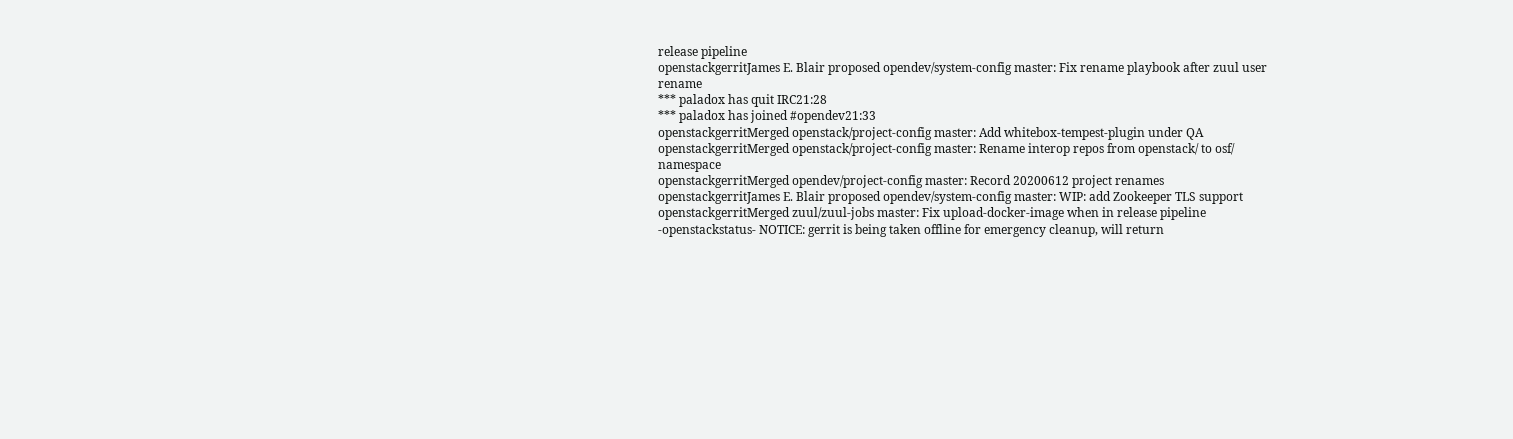release pipeline
openstackgerritJames E. Blair proposed opendev/system-config master: Fix rename playbook after zuul user rename
*** paladox has quit IRC21:28
*** paladox has joined #opendev21:33
openstackgerritMerged openstack/project-config master: Add whitebox-tempest-plugin under QA
openstackgerritMerged openstack/project-config master: Rename interop repos from openstack/ to osf/ namespace
openstackgerritMerged opendev/project-config master: Record 20200612 project renames
openstackgerritJames E. Blair proposed opendev/system-config master: WIP: add Zookeeper TLS support
openstackgerritMerged zuul/zuul-jobs master: Fix upload-docker-image when in release pipeline
-openstackstatus- NOTICE: gerrit is being taken offline for emergency cleanup, will return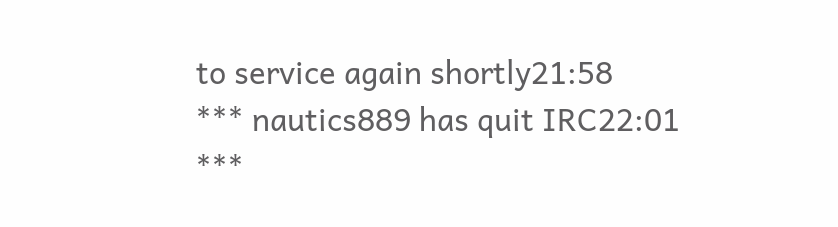to service again shortly21:58
*** nautics889 has quit IRC22:01
***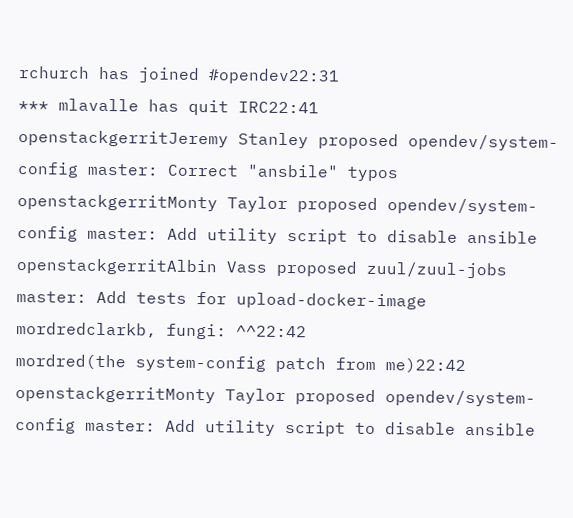rchurch has joined #opendev22:31
*** mlavalle has quit IRC22:41
openstackgerritJeremy Stanley proposed opendev/system-config master: Correct "ansbile" typos
openstackgerritMonty Taylor proposed opendev/system-config master: Add utility script to disable ansible
openstackgerritAlbin Vass proposed zuul/zuul-jobs master: Add tests for upload-docker-image
mordredclarkb, fungi: ^^22:42
mordred(the system-config patch from me)22:42
openstackgerritMonty Taylor proposed opendev/system-config master: Add utility script to disable ansible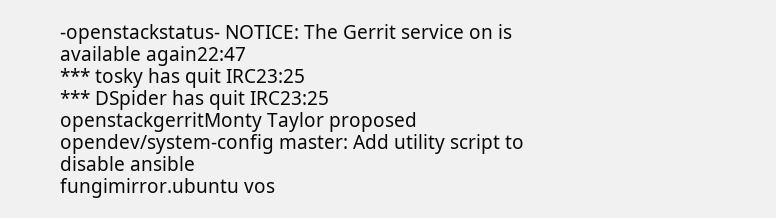-openstackstatus- NOTICE: The Gerrit service on is available again22:47
*** tosky has quit IRC23:25
*** DSpider has quit IRC23:25
openstackgerritMonty Taylor proposed opendev/system-config master: Add utility script to disable ansible
fungimirror.ubuntu vos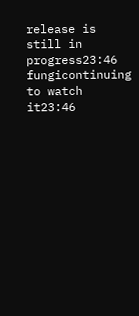release is still in progress23:46
fungicontinuing to watch it23:46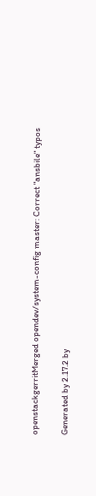openstackgerritMerged opendev/system-config master: Correct "ansbile" typos

Generated by 2.17.2 by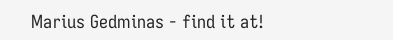Marius Gedminas - find it at!